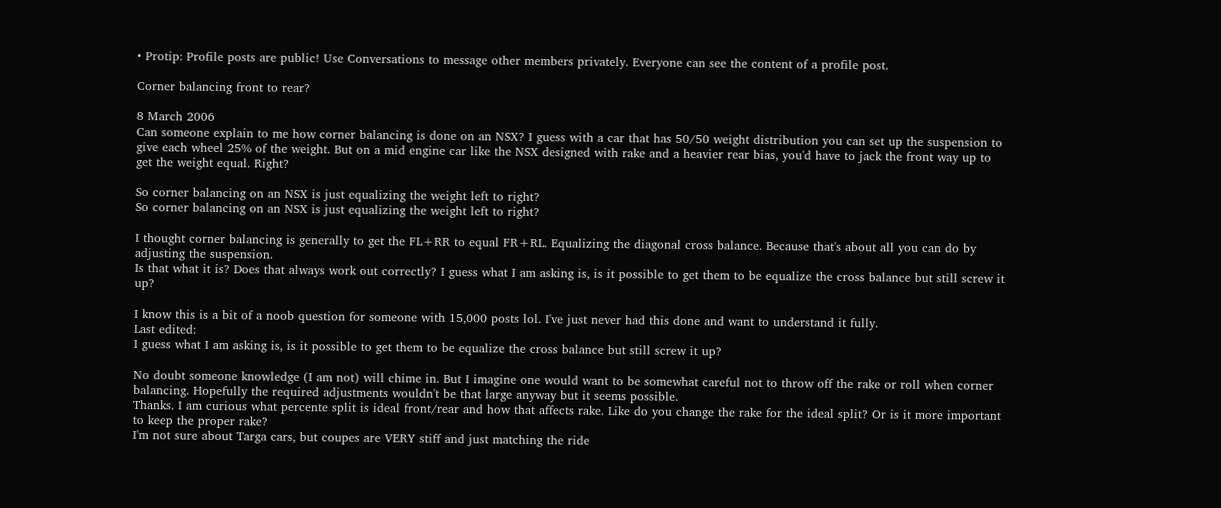• Protip: Profile posts are public! Use Conversations to message other members privately. Everyone can see the content of a profile post.

Corner balancing front to rear?

8 March 2006
Can someone explain to me how corner balancing is done on an NSX? I guess with a car that has 50/50 weight distribution you can set up the suspension to give each wheel 25% of the weight. But on a mid engine car like the NSX designed with rake and a heavier rear bias, you'd have to jack the front way up to get the weight equal. Right?

So corner balancing on an NSX is just equalizing the weight left to right?
So corner balancing on an NSX is just equalizing the weight left to right?

I thought corner balancing is generally to get the FL+RR to equal FR+RL. Equalizing the diagonal cross balance. Because that's about all you can do by adjusting the suspension.
Is that what it is? Does that always work out correctly? I guess what I am asking is, is it possible to get them to be equalize the cross balance but still screw it up?

I know this is a bit of a noob question for someone with 15,000 posts lol. I've just never had this done and want to understand it fully.
Last edited:
I guess what I am asking is, is it possible to get them to be equalize the cross balance but still screw it up?

No doubt someone knowledge (I am not) will chime in. But I imagine one would want to be somewhat careful not to throw off the rake or roll when corner balancing. Hopefully the required adjustments wouldn't be that large anyway but it seems possible.
Thanks. I am curious what percente split is ideal front/rear and how that affects rake. Like do you change the rake for the ideal split? Or is it more important to keep the proper rake?
I'm not sure about Targa cars, but coupes are VERY stiff and just matching the ride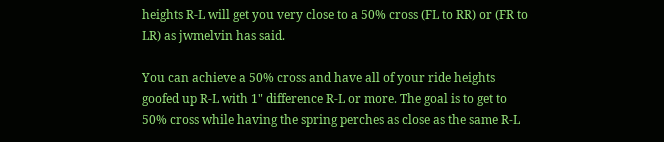heights R-L will get you very close to a 50% cross (FL to RR) or (FR to LR) as jwmelvin has said.

You can achieve a 50% cross and have all of your ride heights goofed up R-L with 1" difference R-L or more. The goal is to get to 50% cross while having the spring perches as close as the same R-L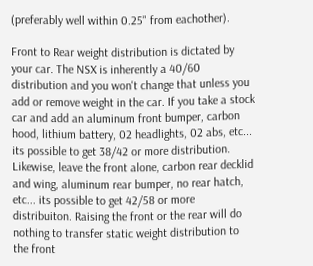(preferably well within 0.25" from eachother).

Front to Rear weight distribution is dictated by your car. The NSX is inherently a 40/60 distribution and you won't change that unless you add or remove weight in the car. If you take a stock car and add an aluminum front bumper, carbon hood, lithium battery, 02 headlights, 02 abs, etc... its possible to get 38/42 or more distribution. Likewise, leave the front alone, carbon rear decklid and wing, aluminum rear bumper, no rear hatch, etc... its possible to get 42/58 or more distribuiton. Raising the front or the rear will do nothing to transfer static weight distribution to the front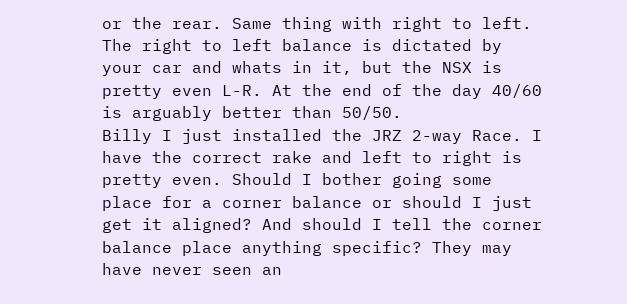or the rear. Same thing with right to left. The right to left balance is dictated by your car and whats in it, but the NSX is pretty even L-R. At the end of the day 40/60 is arguably better than 50/50.
Billy I just installed the JRZ 2-way Race. I have the correct rake and left to right is pretty even. Should I bother going some place for a corner balance or should I just get it aligned? And should I tell the corner balance place anything specific? They may have never seen an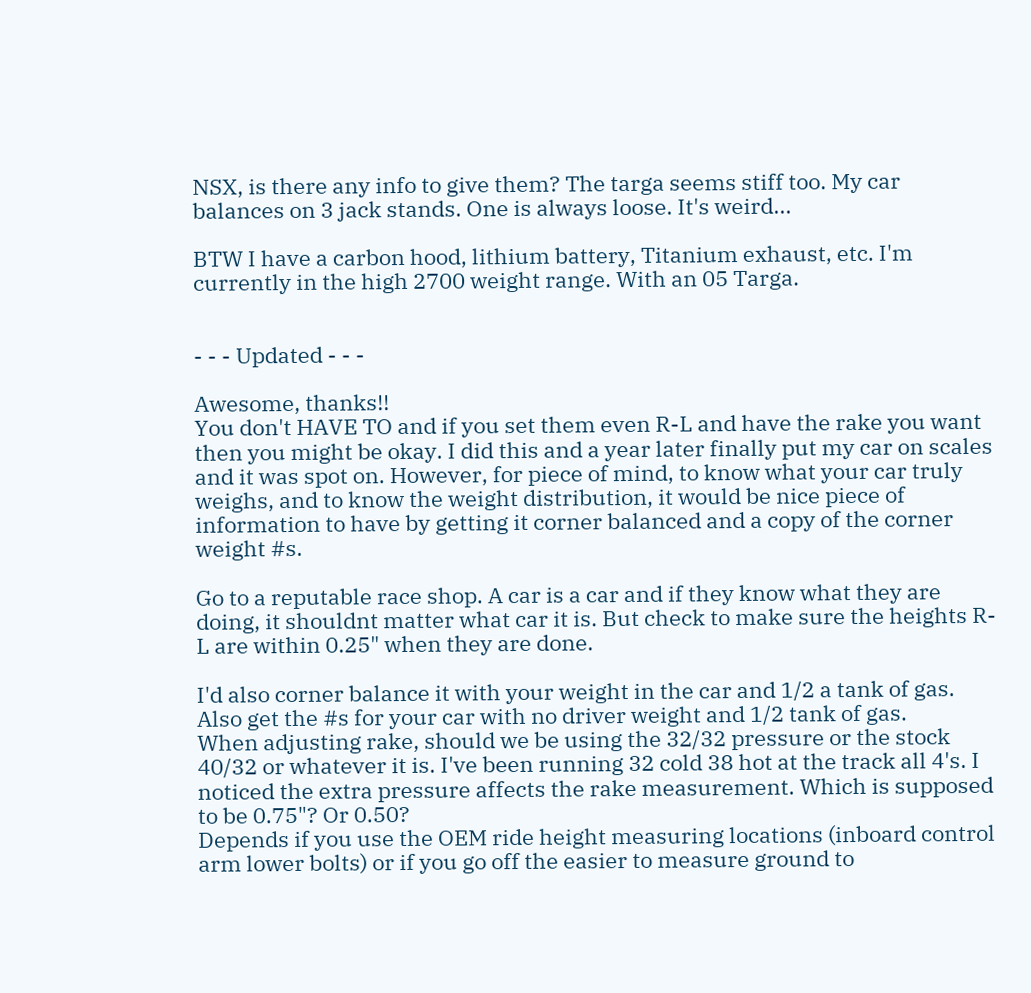NSX, is there any info to give them? The targa seems stiff too. My car balances on 3 jack stands. One is always loose. It's weird...

BTW I have a carbon hood, lithium battery, Titanium exhaust, etc. I'm currently in the high 2700 weight range. With an 05 Targa.


- - - Updated - - -

Awesome, thanks!!
You don't HAVE TO and if you set them even R-L and have the rake you want then you might be okay. I did this and a year later finally put my car on scales and it was spot on. However, for piece of mind, to know what your car truly weighs, and to know the weight distribution, it would be nice piece of information to have by getting it corner balanced and a copy of the corner weight #s.

Go to a reputable race shop. A car is a car and if they know what they are doing, it shouldnt matter what car it is. But check to make sure the heights R-L are within 0.25" when they are done.

I'd also corner balance it with your weight in the car and 1/2 a tank of gas. Also get the #s for your car with no driver weight and 1/2 tank of gas.
When adjusting rake, should we be using the 32/32 pressure or the stock 40/32 or whatever it is. I've been running 32 cold 38 hot at the track all 4's. I noticed the extra pressure affects the rake measurement. Which is supposed to be 0.75"? Or 0.50?
Depends if you use the OEM ride height measuring locations (inboard control arm lower bolts) or if you go off the easier to measure ground to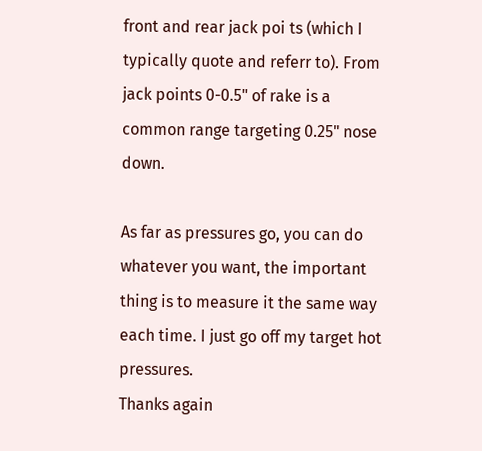front and rear jack poi ts (which I typically quote and referr to). From jack points 0-0.5" of rake is a common range targeting 0.25" nose down.

As far as pressures go, you can do whatever you want, the important thing is to measure it the same way each time. I just go off my target hot pressures.
Thanks again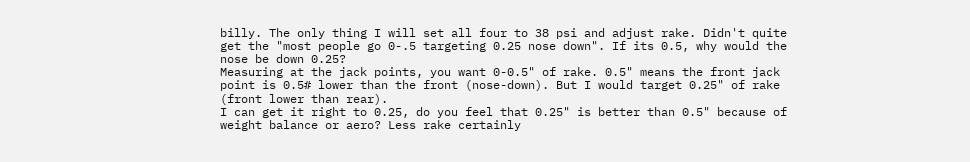billy. The only thing I will set all four to 38 psi and adjust rake. Didn't quite get the "most people go 0-.5 targeting 0.25 nose down". If its 0.5, why would the nose be down 0.25?
Measuring at the jack points, you want 0-0.5" of rake. 0.5" means the front jack point is 0.5# lower than the front (nose-down). But I would target 0.25" of rake (front lower than rear).
I can get it right to 0.25, do you feel that 0.25" is better than 0.5" because of weight balance or aero? Less rake certainly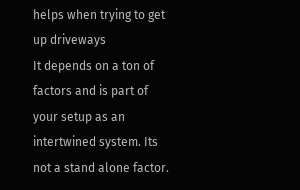helps when trying to get up driveways
It depends on a ton of factors and is part of your setup as an intertwined system. Its not a stand alone factor.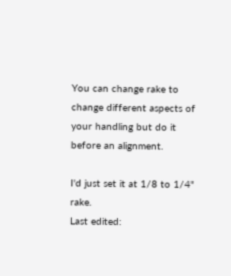You can change rake to change different aspects of your handling but do it before an alignment.

I'd just set it at 1/8 to 1/4" rake.
Last edited: